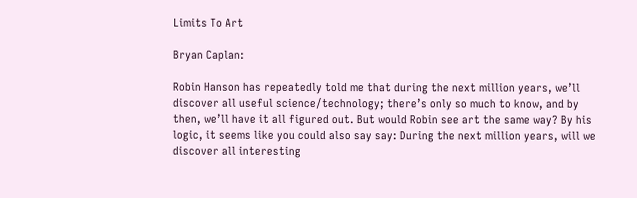Limits To Art

Bryan Caplan:

Robin Hanson has repeatedly told me that during the next million years, we’ll discover all useful science/technology; there’s only so much to know, and by then, we’ll have it all figured out. But would Robin see art the same way? By his logic, it seems like you could also say say: During the next million years, will we discover all interesting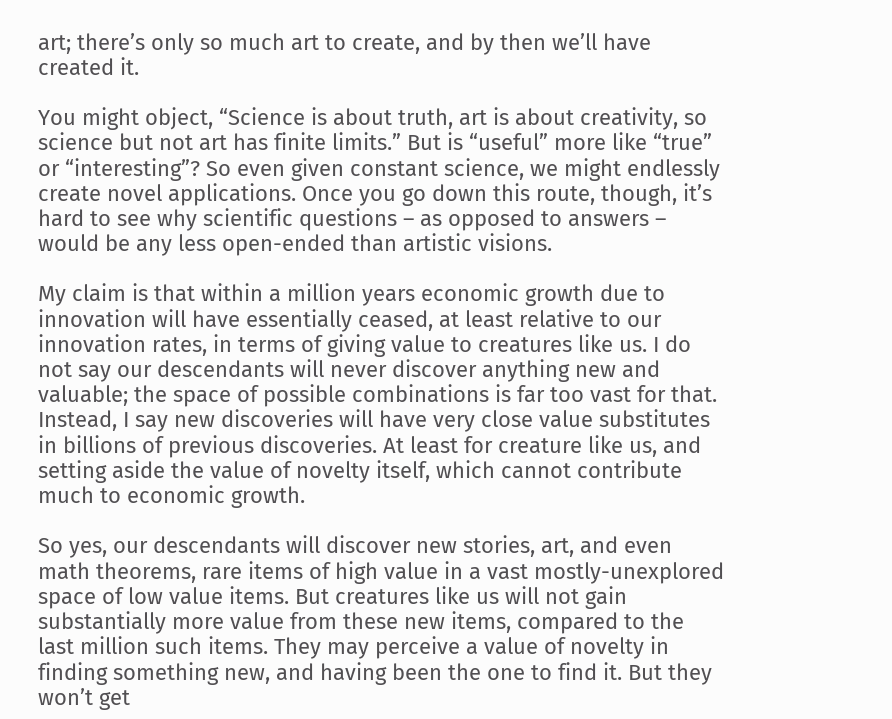art; there’s only so much art to create, and by then we’ll have created it.

You might object, “Science is about truth, art is about creativity, so science but not art has finite limits.” But is “useful” more like “true” or “interesting”? So even given constant science, we might endlessly create novel applications. Once you go down this route, though, it’s hard to see why scientific questions – as opposed to answers – would be any less open-ended than artistic visions.

My claim is that within a million years economic growth due to innovation will have essentially ceased, at least relative to our innovation rates, in terms of giving value to creatures like us. I do not say our descendants will never discover anything new and valuable; the space of possible combinations is far too vast for that. Instead, I say new discoveries will have very close value substitutes in billions of previous discoveries. At least for creature like us, and setting aside the value of novelty itself, which cannot contribute much to economic growth.

So yes, our descendants will discover new stories, art, and even math theorems, rare items of high value in a vast mostly-unexplored space of low value items. But creatures like us will not gain substantially more value from these new items, compared to the last million such items. They may perceive a value of novelty in finding something new, and having been the one to find it. But they won’t get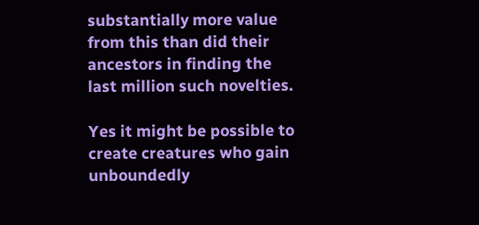substantially more value from this than did their ancestors in finding the last million such novelties.

Yes it might be possible to create creatures who gain unboundedly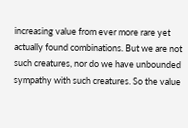increasing value from ever more rare yet actually found combinations. But we are not such creatures, nor do we have unbounded sympathy with such creatures. So the value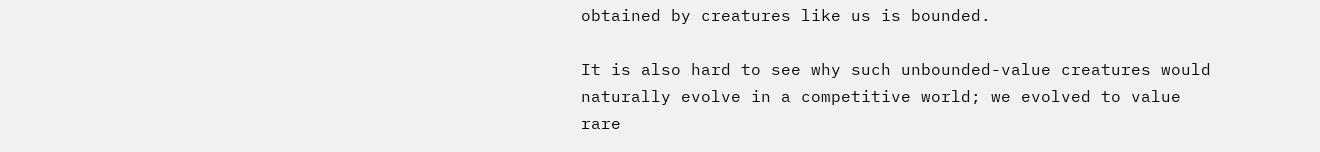obtained by creatures like us is bounded.

It is also hard to see why such unbounded-value creatures would naturally evolve in a competitive world; we evolved to value rare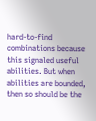hard-to-find combinations because this signaled useful abilities. But when abilities are bounded, then so should be the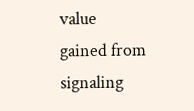value gained from signaling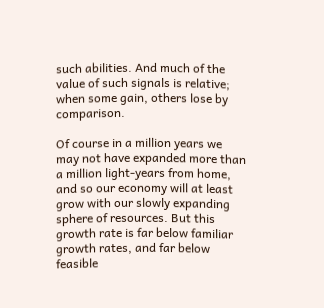such abilities. And much of the value of such signals is relative; when some gain, others lose by comparison.

Of course in a million years we may not have expanded more than a million light-years from home, and so our economy will at least grow with our slowly expanding sphere of resources. But this growth rate is far below familiar growth rates, and far below feasible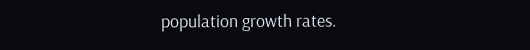population growth rates.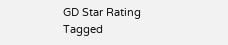GD Star Rating
Tagged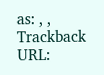as: , ,
Trackback URL: